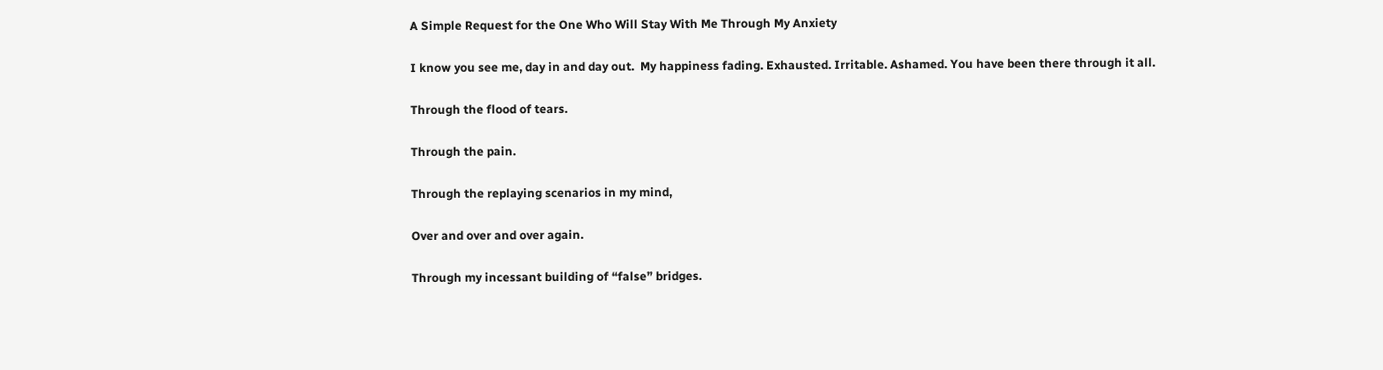A Simple Request for the One Who Will Stay With Me Through My Anxiety

I know you see me, day in and day out.  My happiness fading. Exhausted. Irritable. Ashamed. You have been there through it all.

Through the flood of tears.

Through the pain.

Through the replaying scenarios in my mind,

Over and over and over again.

Through my incessant building of “false” bridges.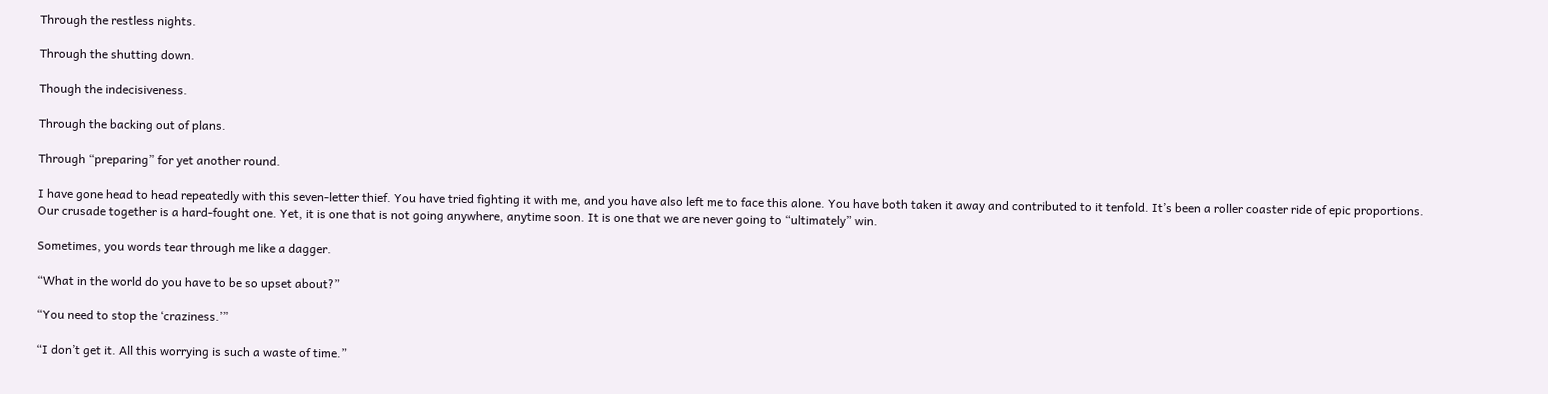Through the restless nights.

Through the shutting down.

Though the indecisiveness.

Through the backing out of plans.

Through “preparing” for yet another round.

I have gone head to head repeatedly with this seven-letter thief. You have tried fighting it with me, and you have also left me to face this alone. You have both taken it away and contributed to it tenfold. It’s been a roller coaster ride of epic proportions. Our crusade together is a hard-fought one. Yet, it is one that is not going anywhere, anytime soon. It is one that we are never going to “ultimately” win.

Sometimes, you words tear through me like a dagger.

“What in the world do you have to be so upset about?”

“You need to stop the ‘craziness.’”

“I don’t get it. All this worrying is such a waste of time.”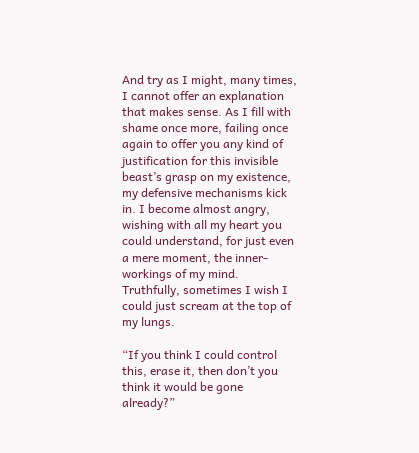And try as I might, many times, I cannot offer an explanation that makes sense. As I fill with shame once more, failing once again to offer you any kind of justification for this invisible beast’s grasp on my existence, my defensive mechanisms kick in. I become almost angry, wishing with all my heart you could understand, for just even a mere moment, the inner-workings of my mind. Truthfully, sometimes I wish I could just scream at the top of my lungs.

“If you think I could control this, erase it, then don’t you think it would be gone already?”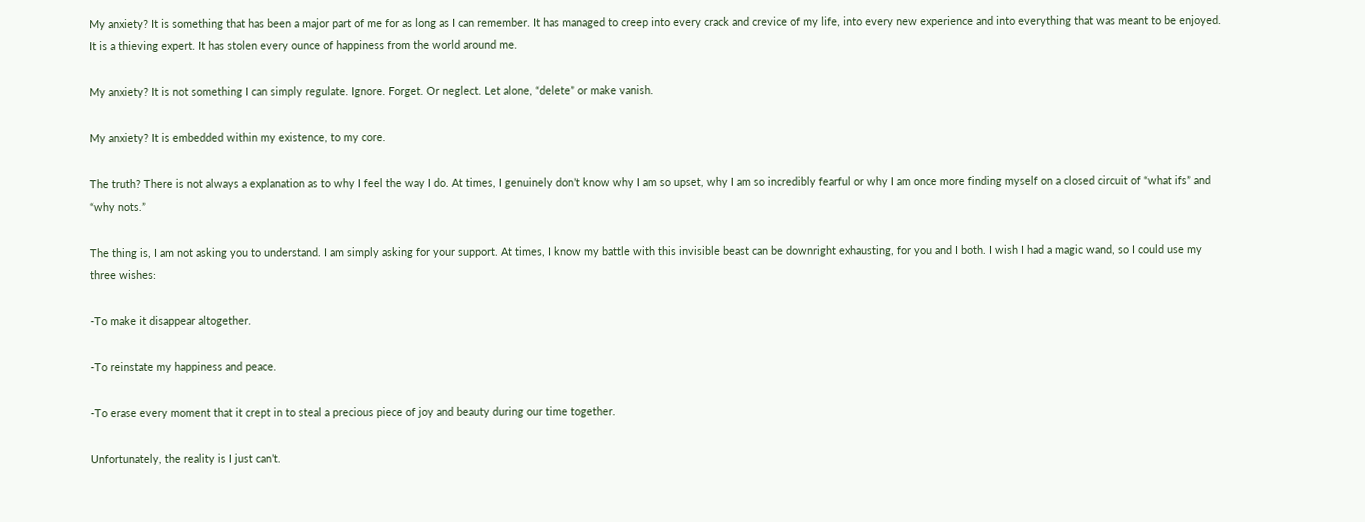My anxiety? It is something that has been a major part of me for as long as I can remember. It has managed to creep into every crack and crevice of my life, into every new experience and into everything that was meant to be enjoyed. It is a thieving expert. It has stolen every ounce of happiness from the world around me.

My anxiety? It is not something I can simply regulate. Ignore. Forget. Or neglect. Let alone, “delete” or make vanish.

My anxiety? It is embedded within my existence, to my core.

The truth? There is not always a explanation as to why I feel the way I do. At times, I genuinely don’t know why I am so upset, why I am so incredibly fearful or why I am once more finding myself on a closed circuit of “what ifs” and “why nots.”

The thing is, I am not asking you to understand. I am simply asking for your support. At times, I know my battle with this invisible beast can be downright exhausting, for you and I both. I wish I had a magic wand, so I could use my three wishes:

-To make it disappear altogether.

-To reinstate my happiness and peace.

-To erase every moment that it crept in to steal a precious piece of joy and beauty during our time together.

Unfortunately, the reality is I just can’t.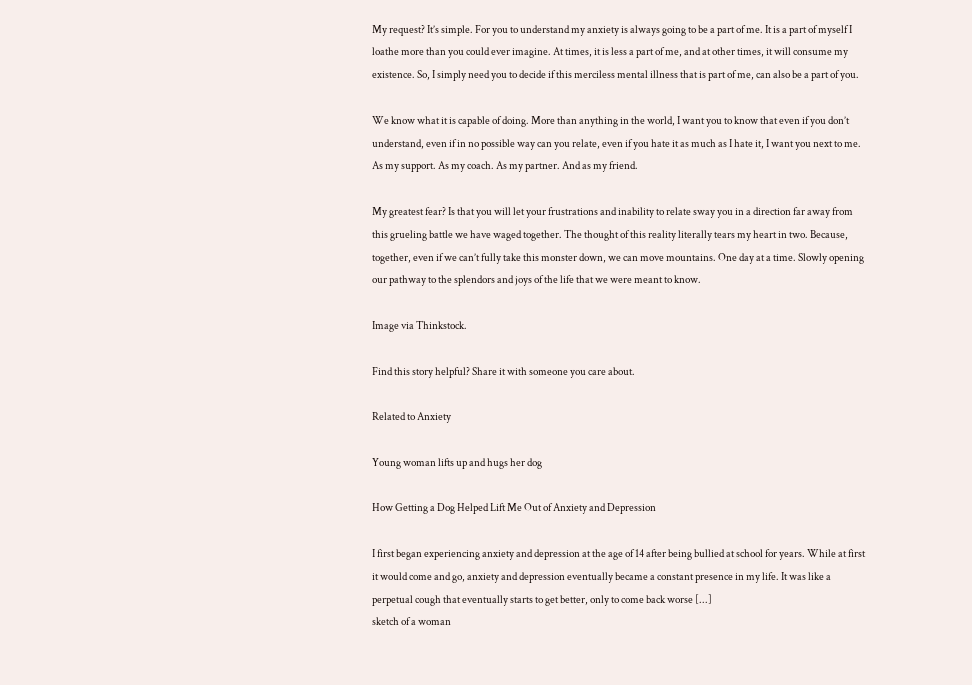My request? It’s simple. For you to understand my anxiety is always going to be a part of me. It is a part of myself I loathe more than you could ever imagine. At times, it is less a part of me, and at other times, it will consume my existence. So, I simply need you to decide if this merciless mental illness that is part of me, can also be a part of you.

We know what it is capable of doing. More than anything in the world, I want you to know that even if you don’t understand, even if in no possible way can you relate, even if you hate it as much as I hate it, I want you next to me. As my support. As my coach. As my partner. And as my friend.

My greatest fear? Is that you will let your frustrations and inability to relate sway you in a direction far away from this grueling battle we have waged together. The thought of this reality literally tears my heart in two. Because, together, even if we can’t fully take this monster down, we can move mountains. One day at a time. Slowly opening our pathway to the splendors and joys of the life that we were meant to know.

Image via Thinkstock.

Find this story helpful? Share it with someone you care about.

Related to Anxiety

Young woman lifts up and hugs her dog

How Getting a Dog Helped Lift Me Out of Anxiety and Depression

I first began experiencing anxiety and depression at the age of 14 after being bullied at school for years. While at first it would come and go, anxiety and depression eventually became a constant presence in my life. It was like a perpetual cough that eventually starts to get better, only to come back worse [...]
sketch of a woman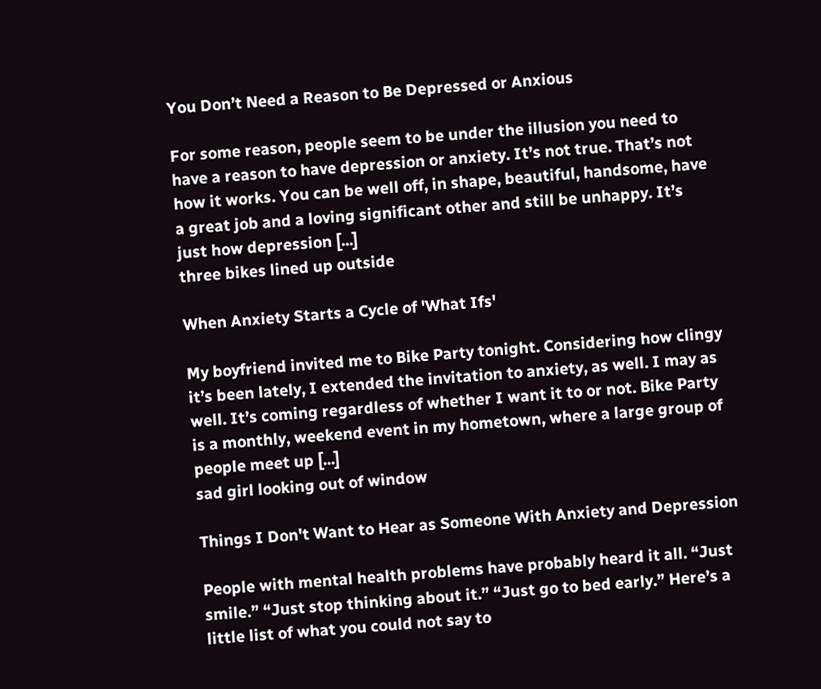You Don’t Need a Reason to Be Depressed or Anxious

For some reason, people seem to be under the illusion you need to have a reason to have depression or anxiety. It’s not true. That’s not how it works. You can be well off, in shape, beautiful, handsome, have a great job and a loving significant other and still be unhappy. It’s just how depression [...]
three bikes lined up outside

When Anxiety Starts a Cycle of 'What Ifs'

My boyfriend invited me to Bike Party tonight. Considering how clingy it’s been lately, I extended the invitation to anxiety, as well. I may as well. It’s coming regardless of whether I want it to or not. Bike Party is a monthly, weekend event in my hometown, where a large group of people meet up [...]
sad girl looking out of window

Things I Don't Want to Hear as Someone With Anxiety and Depression

People with mental health problems have probably heard it all. “Just smile.” “Just stop thinking about it.” “Just go to bed early.” Here’s a little list of what you could not say to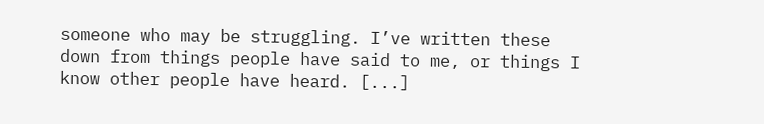someone who may be struggling. I’ve written these down from things people have said to me, or things I know other people have heard. [...]